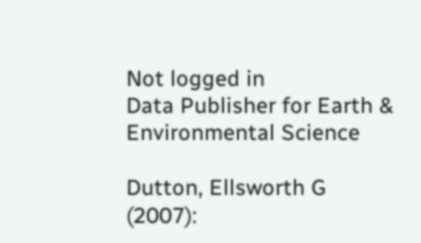Not logged in
Data Publisher for Earth & Environmental Science

Dutton, Ellsworth G (2007):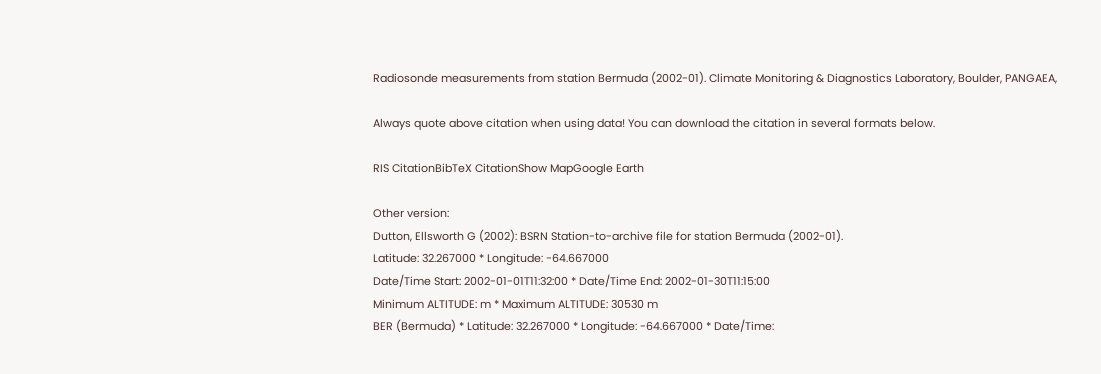Radiosonde measurements from station Bermuda (2002-01). Climate Monitoring & Diagnostics Laboratory, Boulder, PANGAEA,

Always quote above citation when using data! You can download the citation in several formats below.

RIS CitationBibTeX CitationShow MapGoogle Earth

Other version:
Dutton, Ellsworth G (2002): BSRN Station-to-archive file for station Bermuda (2002-01).
Latitude: 32.267000 * Longitude: -64.667000
Date/Time Start: 2002-01-01T11:32:00 * Date/Time End: 2002-01-30T11:15:00
Minimum ALTITUDE: m * Maximum ALTITUDE: 30530 m
BER (Bermuda) * Latitude: 32.267000 * Longitude: -64.667000 * Date/Time: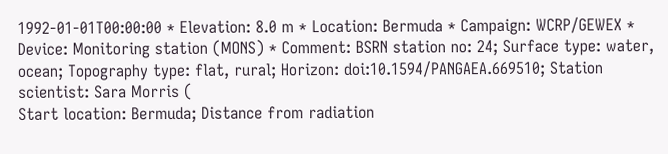1992-01-01T00:00:00 * Elevation: 8.0 m * Location: Bermuda * Campaign: WCRP/GEWEX * Device: Monitoring station (MONS) * Comment: BSRN station no: 24; Surface type: water, ocean; Topography type: flat, rural; Horizon: doi:10.1594/PANGAEA.669510; Station scientist: Sara Morris (
Start location: Bermuda; Distance from radiation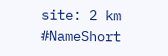site: 2 km
#NameShort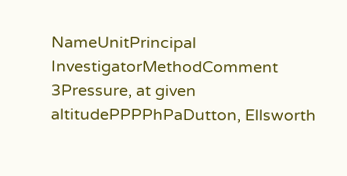NameUnitPrincipal InvestigatorMethodComment
3Pressure, at given altitudePPPPhPaDutton, Ellsworth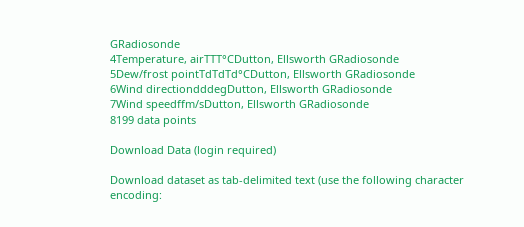GRadiosonde
4Temperature, airTTT°CDutton, Ellsworth GRadiosonde
5Dew/frost pointTdTdTd°CDutton, Ellsworth GRadiosonde
6Wind directiondddegDutton, Ellsworth GRadiosonde
7Wind speedffm/sDutton, Ellsworth GRadiosonde
8199 data points

Download Data (login required)

Download dataset as tab-delimited text (use the following character encoding: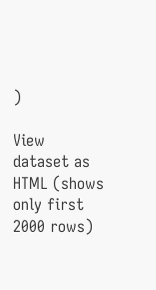)

View dataset as HTML (shows only first 2000 rows)